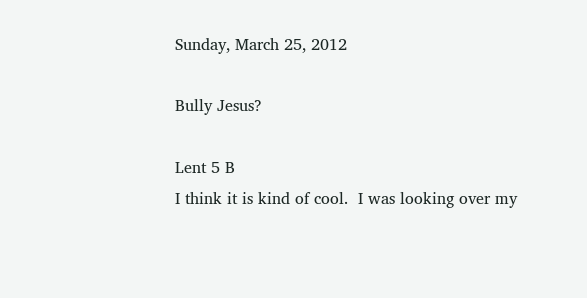Sunday, March 25, 2012

Bully Jesus?

Lent 5 B
I think it is kind of cool.  I was looking over my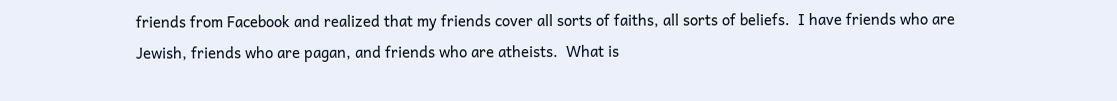friends from Facebook and realized that my friends cover all sorts of faiths, all sorts of beliefs.  I have friends who are Jewish, friends who are pagan, and friends who are atheists.  What is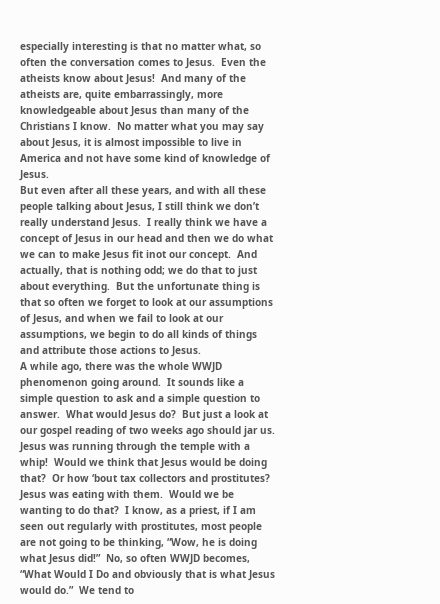especially interesting is that no matter what, so often the conversation comes to Jesus.  Even the atheists know about Jesus!  And many of the atheists are, quite embarrassingly, more knowledgeable about Jesus than many of the Christians I know.  No matter what you may say about Jesus, it is almost impossible to live in America and not have some kind of knowledge of Jesus.
But even after all these years, and with all these people talking about Jesus, I still think we don’t really understand Jesus.  I really think we have a concept of Jesus in our head and then we do what we can to make Jesus fit inot our concept.  And actually, that is nothing odd; we do that to just about everything.  But the unfortunate thing is that so often we forget to look at our assumptions of Jesus, and when we fail to look at our assumptions, we begin to do all kinds of things and attribute those actions to Jesus.
A while ago, there was the whole WWJD phenomenon going around.  It sounds like a simple question to ask and a simple question to answer.  What would Jesus do?  But just a look at our gospel reading of two weeks ago should jar us.  Jesus was running through the temple with a whip!  Would we think that Jesus would be doing that?  Or how ‘bout tax collectors and prostitutes?  Jesus was eating with them.  Would we be wanting to do that?  I know, as a priest, if I am seen out regularly with prostitutes, most people are not going to be thinking, “Wow, he is doing what Jesus did!”  No, so often WWJD becomes, “What Would I Do and obviously that is what Jesus would do.”  We tend to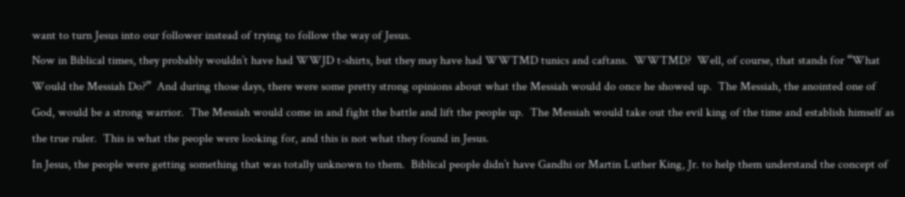want to turn Jesus into our follower instead of trying to follow the way of Jesus.
Now in Biblical times, they probably wouldn’t have had WWJD t-shirts, but they may have had WWTMD tunics and caftans.  WWTMD?  Well, of course, that stands for “What Would the Messiah Do?”  And during those days, there were some pretty strong opinions about what the Messiah would do once he showed up.  The Messiah, the anointed one of God, would be a strong warrior.  The Messiah would come in and fight the battle and lift the people up.  The Messiah would take out the evil king of the time and establish himself as the true ruler.  This is what the people were looking for, and this is not what they found in Jesus.
In Jesus, the people were getting something that was totally unknown to them.  Biblical people didn’t have Gandhi or Martin Luther King, Jr. to help them understand the concept of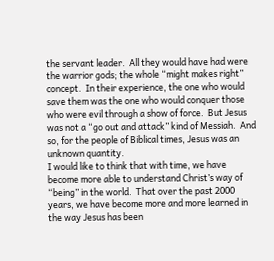the servant leader.  All they would have had were the warrior gods; the whole “might makes right” concept.  In their experience, the one who would save them was the one who would conquer those who were evil through a show of force.  But Jesus was not a “go out and attack” kind of Messiah.  And so, for the people of Biblical times, Jesus was an unknown quantity.
I would like to think that with time, we have become more able to understand Christ’s way of “being” in the world.  That over the past 2000 years, we have become more and more learned in the way Jesus has been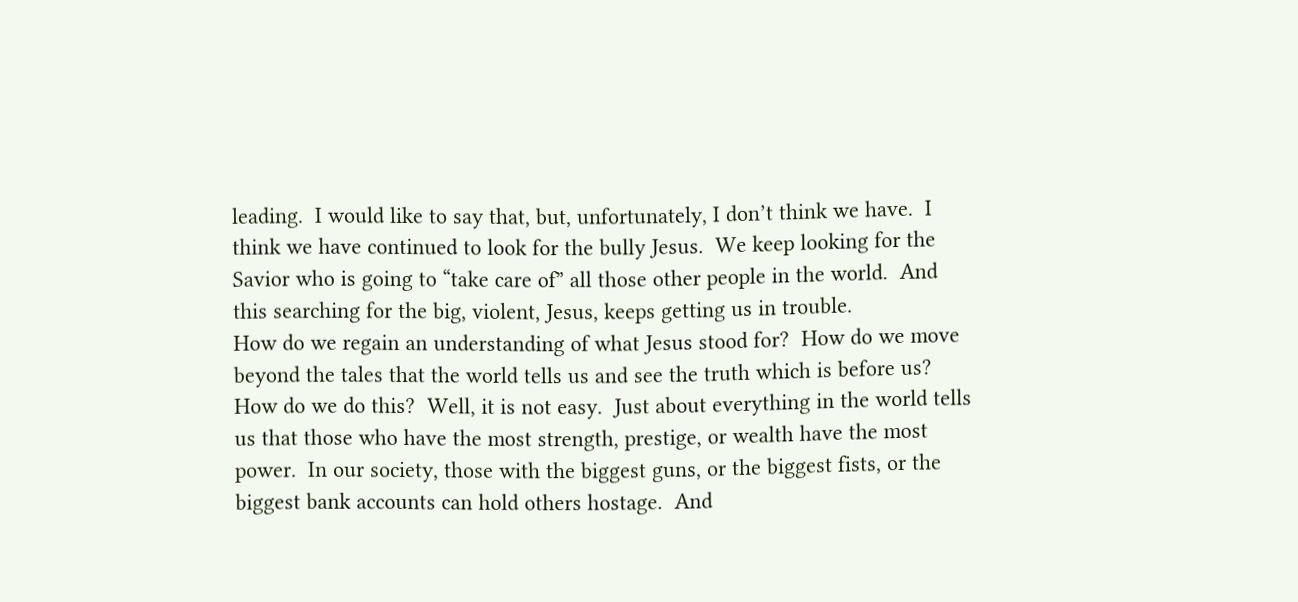leading.  I would like to say that, but, unfortunately, I don’t think we have.  I think we have continued to look for the bully Jesus.  We keep looking for the Savior who is going to “take care of” all those other people in the world.  And this searching for the big, violent, Jesus, keeps getting us in trouble.
How do we regain an understanding of what Jesus stood for?  How do we move beyond the tales that the world tells us and see the truth which is before us?  How do we do this?  Well, it is not easy.  Just about everything in the world tells us that those who have the most strength, prestige, or wealth have the most power.  In our society, those with the biggest guns, or the biggest fists, or the biggest bank accounts can hold others hostage.  And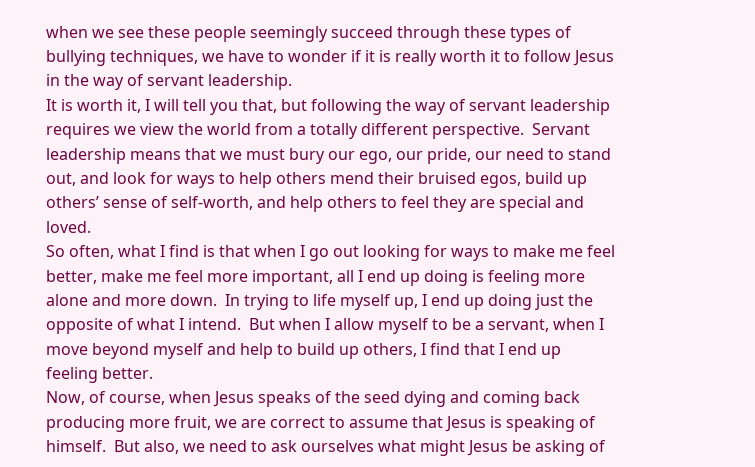when we see these people seemingly succeed through these types of bullying techniques, we have to wonder if it is really worth it to follow Jesus in the way of servant leadership.
It is worth it, I will tell you that, but following the way of servant leadership requires we view the world from a totally different perspective.  Servant leadership means that we must bury our ego, our pride, our need to stand out, and look for ways to help others mend their bruised egos, build up others’ sense of self-worth, and help others to feel they are special and loved.
So often, what I find is that when I go out looking for ways to make me feel better, make me feel more important, all I end up doing is feeling more alone and more down.  In trying to life myself up, I end up doing just the opposite of what I intend.  But when I allow myself to be a servant, when I move beyond myself and help to build up others, I find that I end up feeling better.
Now, of course, when Jesus speaks of the seed dying and coming back producing more fruit, we are correct to assume that Jesus is speaking of himself.  But also, we need to ask ourselves what might Jesus be asking of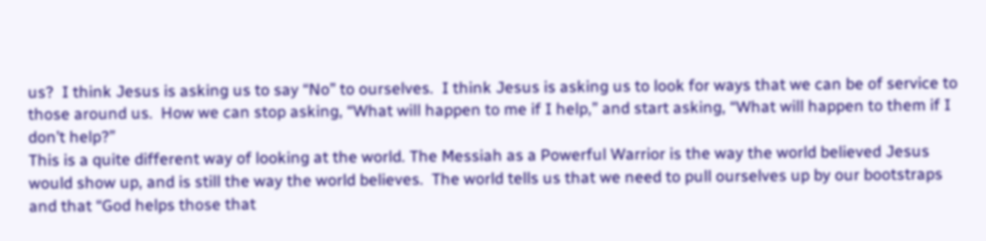us?  I think Jesus is asking us to say “No” to ourselves.  I think Jesus is asking us to look for ways that we can be of service to those around us.  How we can stop asking, “What will happen to me if I help,” and start asking, “What will happen to them if I don’t help?”
This is a quite different way of looking at the world. The Messiah as a Powerful Warrior is the way the world believed Jesus would show up, and is still the way the world believes.  The world tells us that we need to pull ourselves up by our bootstraps and that “God helps those that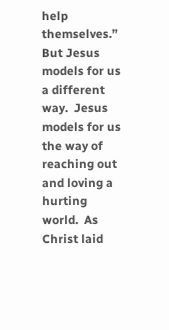help themselves.”  But Jesus models for us a different way.  Jesus models for us the way of reaching out and loving a hurting world.  As Christ laid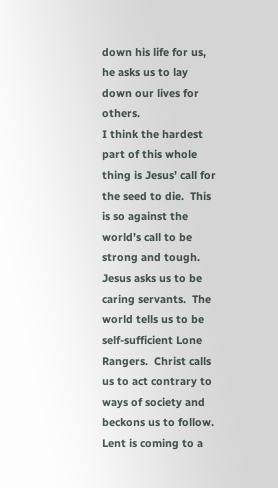down his life for us, he asks us to lay down our lives for others.
I think the hardest part of this whole thing is Jesus’ call for the seed to die.  This is so against the world’s call to be strong and tough.  Jesus asks us to be caring servants.  The world tells us to be self-sufficient Lone Rangers.  Christ calls us to act contrary to ways of society and beckons us to follow.
Lent is coming to a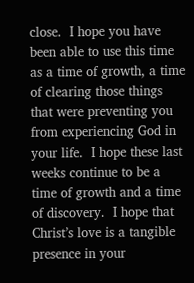close.  I hope you have been able to use this time as a time of growth, a time of clearing those things that were preventing you from experiencing God in your life.  I hope these last weeks continue to be a time of growth and a time of discovery.  I hope that Christ’s love is a tangible presence in your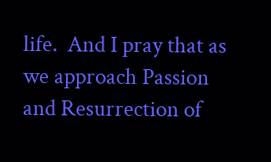life.  And I pray that as we approach Passion and Resurrection of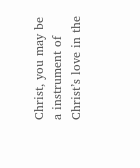Christ, you may be a instrument of Christ’s love in the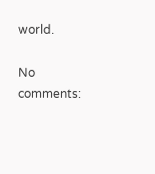world.

No comments: